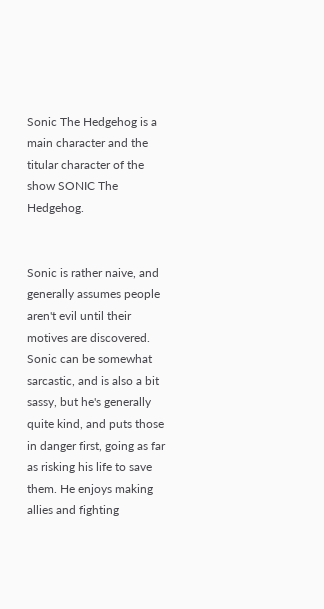Sonic The Hedgehog is a main character and the titular character of the show SONIC The Hedgehog.


Sonic is rather naive, and generally assumes people aren't evil until their motives are discovered. Sonic can be somewhat sarcastic, and is also a bit sassy, but he's generally quite kind, and puts those in danger first, going as far as risking his life to save them. He enjoys making allies and fighting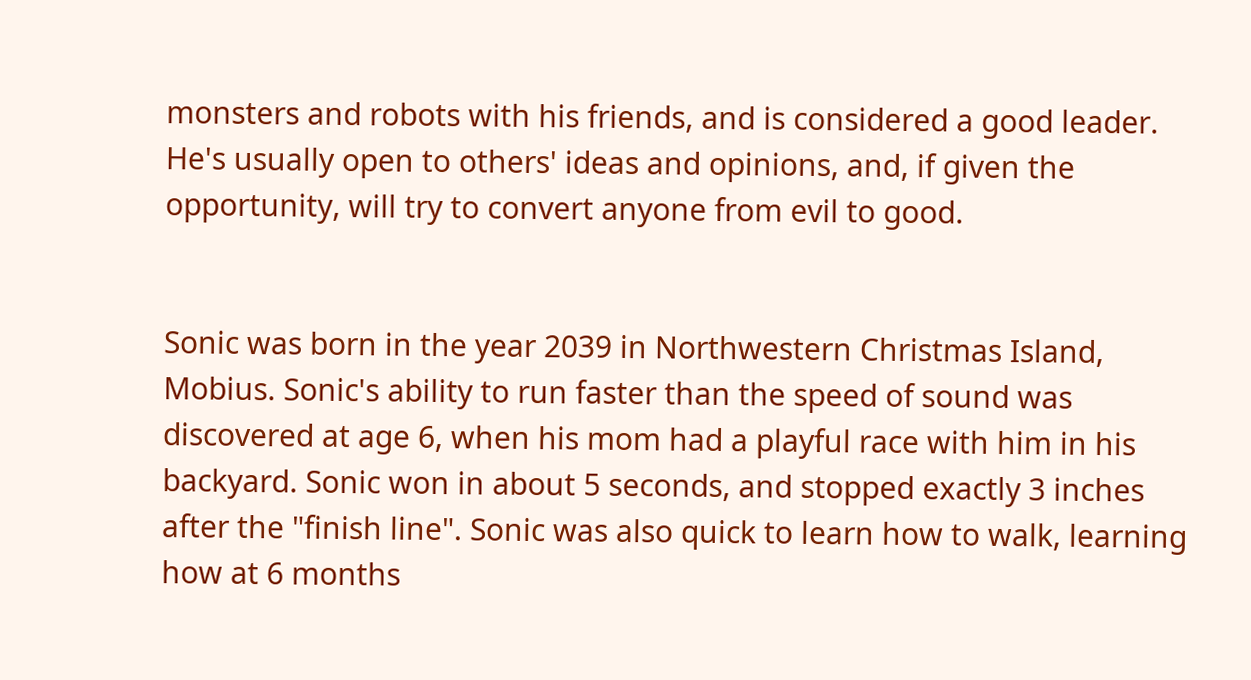monsters and robots with his friends, and is considered a good leader. He's usually open to others' ideas and opinions, and, if given the opportunity, will try to convert anyone from evil to good.


Sonic was born in the year 2039 in Northwestern Christmas Island, Mobius. Sonic's ability to run faster than the speed of sound was discovered at age 6, when his mom had a playful race with him in his backyard. Sonic won in about 5 seconds, and stopped exactly 3 inches after the "finish line". Sonic was also quick to learn how to walk, learning how at 6 months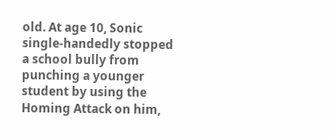old. At age 10, Sonic single-handedly stopped a school bully from punching a younger student by using the Homing Attack on him,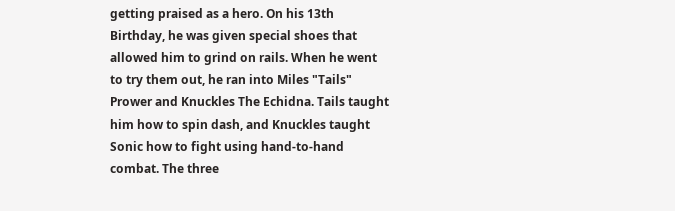getting praised as a hero. On his 13th Birthday, he was given special shoes that allowed him to grind on rails. When he went to try them out, he ran into Miles "Tails" Prower and Knuckles The Echidna. Tails taught him how to spin dash, and Knuckles taught Sonic how to fight using hand-to-hand combat. The three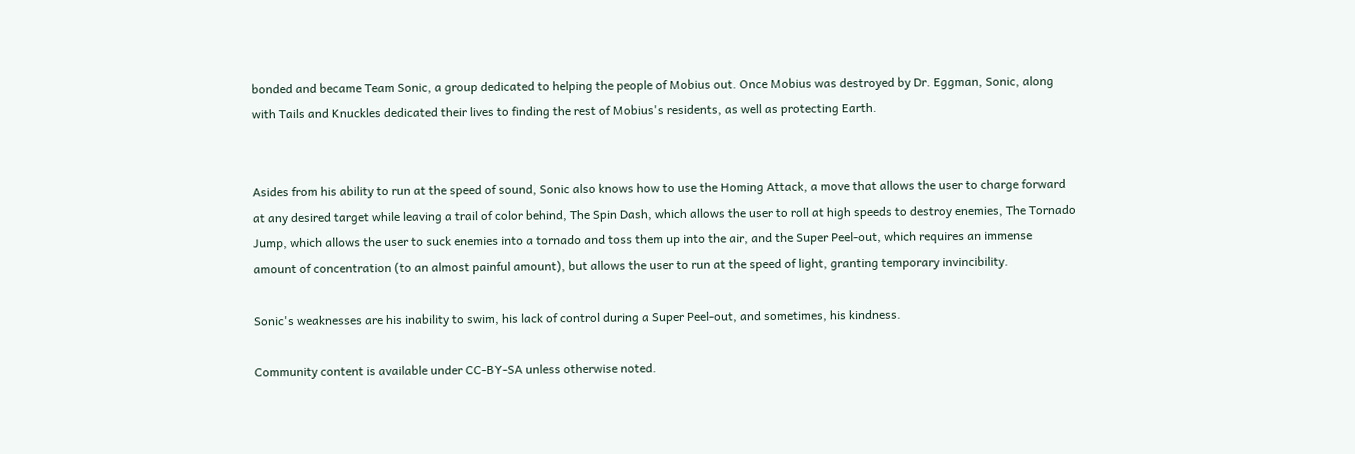bonded and became Team Sonic, a group dedicated to helping the people of Mobius out. Once Mobius was destroyed by Dr. Eggman, Sonic, along with Tails and Knuckles dedicated their lives to finding the rest of Mobius's residents, as well as protecting Earth.


Asides from his ability to run at the speed of sound, Sonic also knows how to use the Homing Attack, a move that allows the user to charge forward at any desired target while leaving a trail of color behind, The Spin Dash, which allows the user to roll at high speeds to destroy enemies, The Tornado Jump, which allows the user to suck enemies into a tornado and toss them up into the air, and the Super Peel-out, which requires an immense amount of concentration (to an almost painful amount), but allows the user to run at the speed of light, granting temporary invincibility.

Sonic's weaknesses are his inability to swim, his lack of control during a Super Peel-out, and sometimes, his kindness.

Community content is available under CC-BY-SA unless otherwise noted.